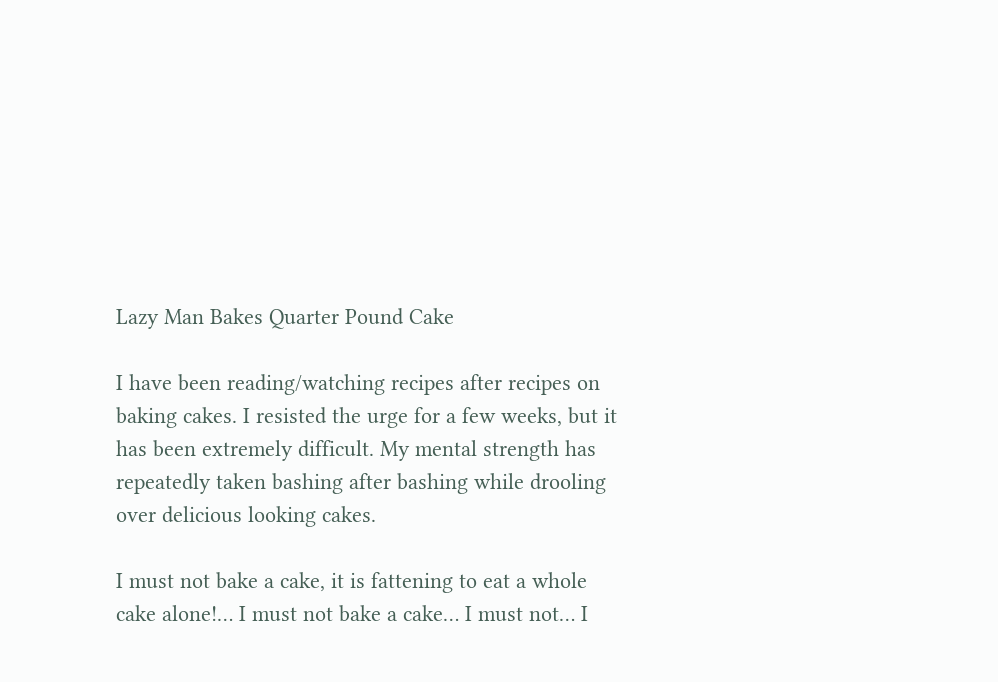Lazy Man Bakes Quarter Pound Cake

I have been reading/watching recipes after recipes on baking cakes. I resisted the urge for a few weeks, but it has been extremely difficult. My mental strength has repeatedly taken bashing after bashing while drooling over delicious looking cakes.

I must not bake a cake, it is fattening to eat a whole cake alone!… I must not bake a cake… I must not… I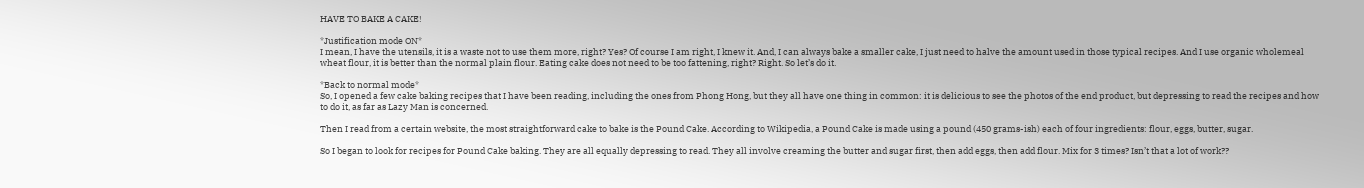HAVE TO BAKE A CAKE!

*Justification mode ON*
I mean, I have the utensils, it is a waste not to use them more, right? Yes? Of course I am right, I knew it. And, I can always bake a smaller cake, I just need to halve the amount used in those typical recipes. And I use organic wholemeal wheat flour, it is better than the normal plain flour. Eating cake does not need to be too fattening, right? Right. So let’s do it.

*Back to normal mode*
So, I opened a few cake baking recipes that I have been reading, including the ones from Phong Hong, but they all have one thing in common: it is delicious to see the photos of the end product, but depressing to read the recipes and how to do it, as far as Lazy Man is concerned.

Then I read from a certain website, the most straightforward cake to bake is the Pound Cake. According to Wikipedia, a Pound Cake is made using a pound (450 grams-ish) each of four ingredients: flour, eggs, butter, sugar.

So I began to look for recipes for Pound Cake baking. They are all equally depressing to read. They all involve creaming the butter and sugar first, then add eggs, then add flour. Mix for 3 times? Isn’t that a lot of work??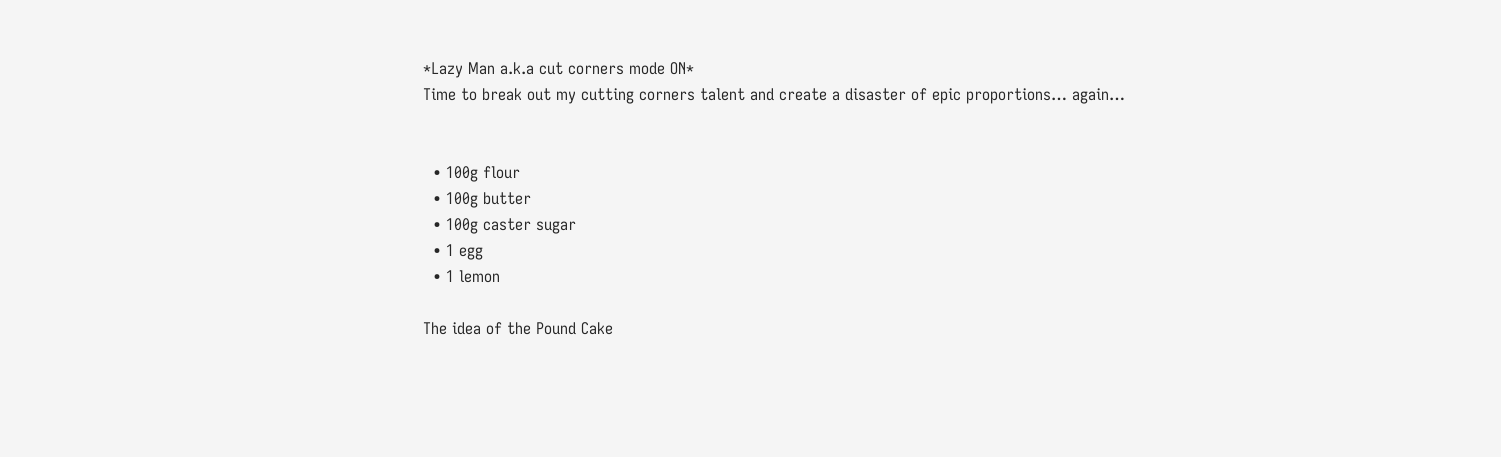*Lazy Man a.k.a cut corners mode ON*
Time to break out my cutting corners talent and create a disaster of epic proportions… again…


  • 100g flour
  • 100g butter
  • 100g caster sugar
  • 1 egg
  • 1 lemon

The idea of the Pound Cake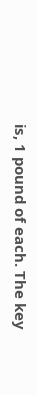is, 1 pound of each. The key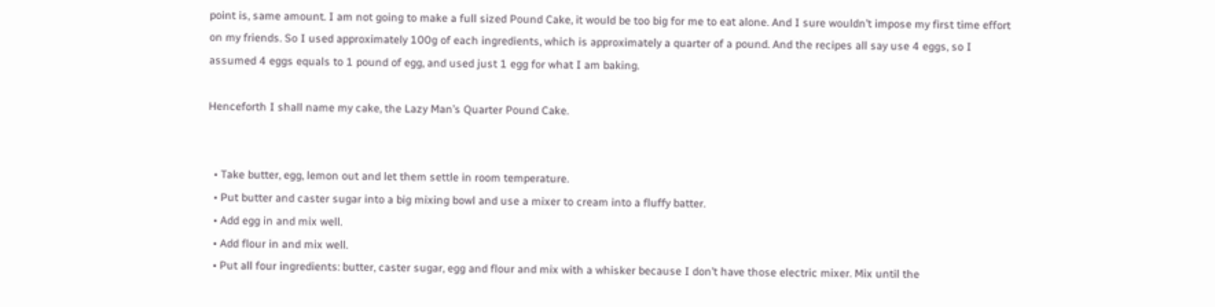point is, same amount. I am not going to make a full sized Pound Cake, it would be too big for me to eat alone. And I sure wouldn’t impose my first time effort on my friends. So I used approximately 100g of each ingredients, which is approximately a quarter of a pound. And the recipes all say use 4 eggs, so I assumed 4 eggs equals to 1 pound of egg, and used just 1 egg for what I am baking.

Henceforth I shall name my cake, the Lazy Man’s Quarter Pound Cake.


  • Take butter, egg, lemon out and let them settle in room temperature.
  • Put butter and caster sugar into a big mixing bowl and use a mixer to cream into a fluffy batter.
  • Add egg in and mix well.
  • Add flour in and mix well.
  • Put all four ingredients: butter, caster sugar, egg and flour and mix with a whisker because I don’t have those electric mixer. Mix until the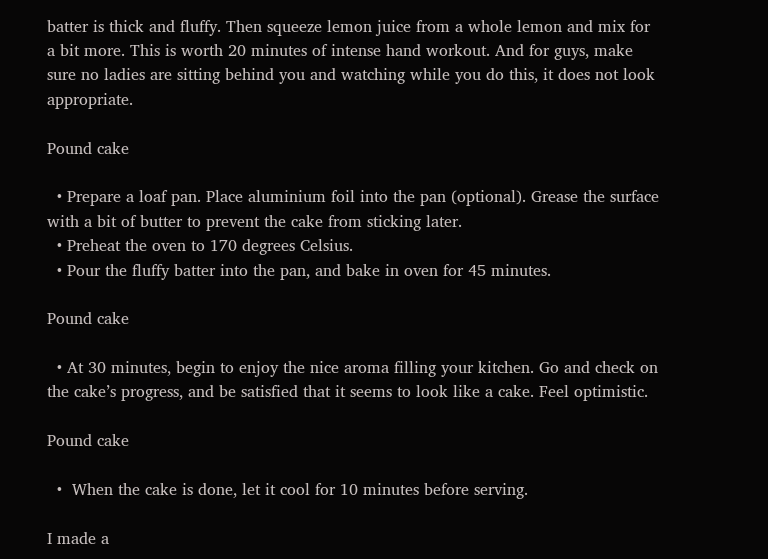batter is thick and fluffy. Then squeeze lemon juice from a whole lemon and mix for a bit more. This is worth 20 minutes of intense hand workout. And for guys, make sure no ladies are sitting behind you and watching while you do this, it does not look appropriate.

Pound cake

  • Prepare a loaf pan. Place aluminium foil into the pan (optional). Grease the surface with a bit of butter to prevent the cake from sticking later.
  • Preheat the oven to 170 degrees Celsius.
  • Pour the fluffy batter into the pan, and bake in oven for 45 minutes.

Pound cake

  • At 30 minutes, begin to enjoy the nice aroma filling your kitchen. Go and check on the cake’s progress, and be satisfied that it seems to look like a cake. Feel optimistic.

Pound cake

  •  When the cake is done, let it cool for 10 minutes before serving.

I made a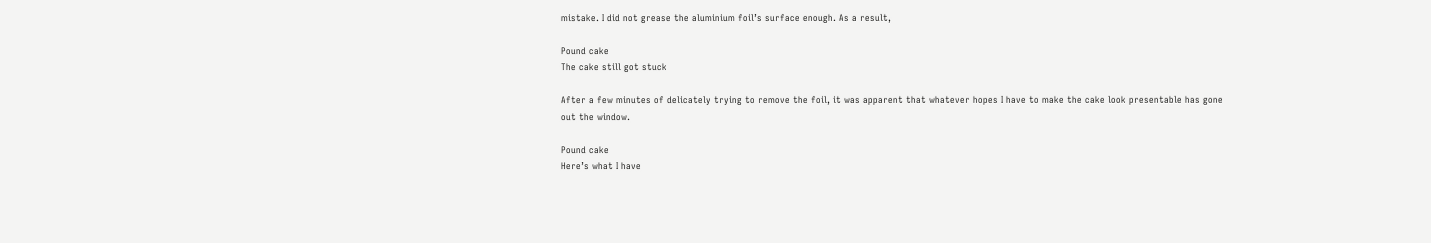mistake. I did not grease the aluminium foil’s surface enough. As a result,

Pound cake
The cake still got stuck

After a few minutes of delicately trying to remove the foil, it was apparent that whatever hopes I have to make the cake look presentable has gone out the window.

Pound cake
Here’s what I have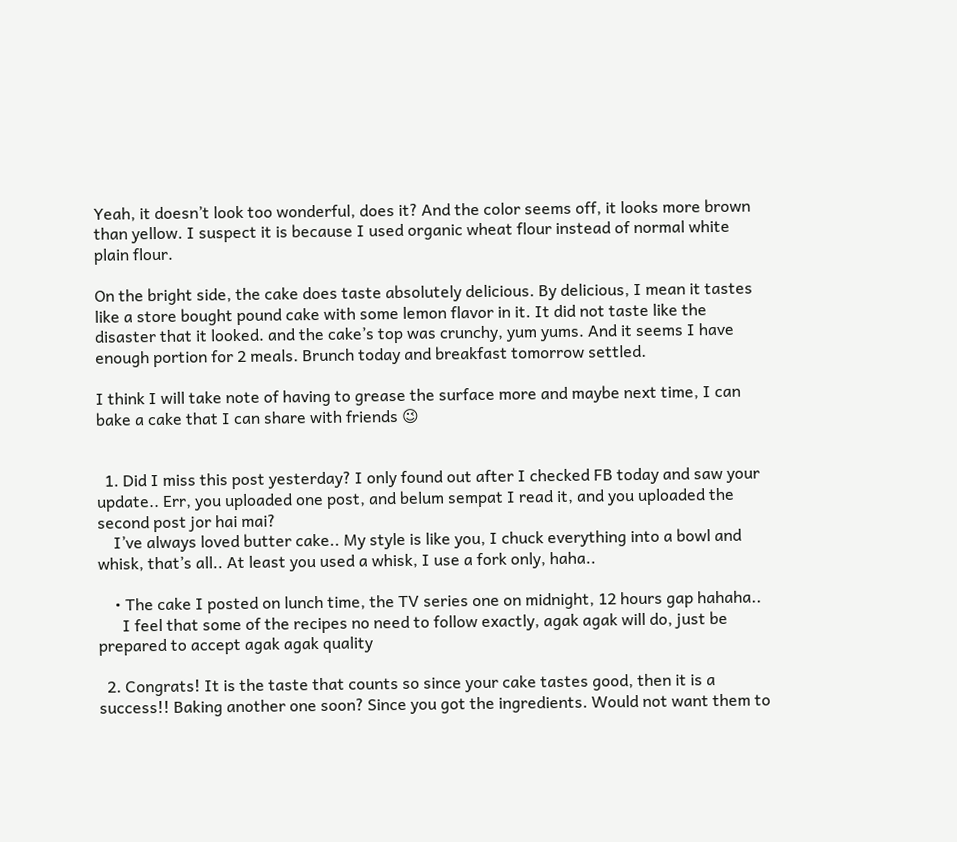Yeah, it doesn’t look too wonderful, does it? And the color seems off, it looks more brown than yellow. I suspect it is because I used organic wheat flour instead of normal white plain flour.

On the bright side, the cake does taste absolutely delicious. By delicious, I mean it tastes like a store bought pound cake with some lemon flavor in it. It did not taste like the disaster that it looked. and the cake’s top was crunchy, yum yums. And it seems I have enough portion for 2 meals. Brunch today and breakfast tomorrow settled.

I think I will take note of having to grease the surface more and maybe next time, I can bake a cake that I can share with friends 😉


  1. Did I miss this post yesterday? I only found out after I checked FB today and saw your update.. Err, you uploaded one post, and belum sempat I read it, and you uploaded the second post jor hai mai?
    I’ve always loved butter cake.. My style is like you, I chuck everything into a bowl and whisk, that’s all.. At least you used a whisk, I use a fork only, haha..

    • The cake I posted on lunch time, the TV series one on midnight, 12 hours gap hahaha..
      I feel that some of the recipes no need to follow exactly, agak agak will do, just be prepared to accept agak agak quality

  2. Congrats! It is the taste that counts so since your cake tastes good, then it is a success!! Baking another one soon? Since you got the ingredients. Would not want them to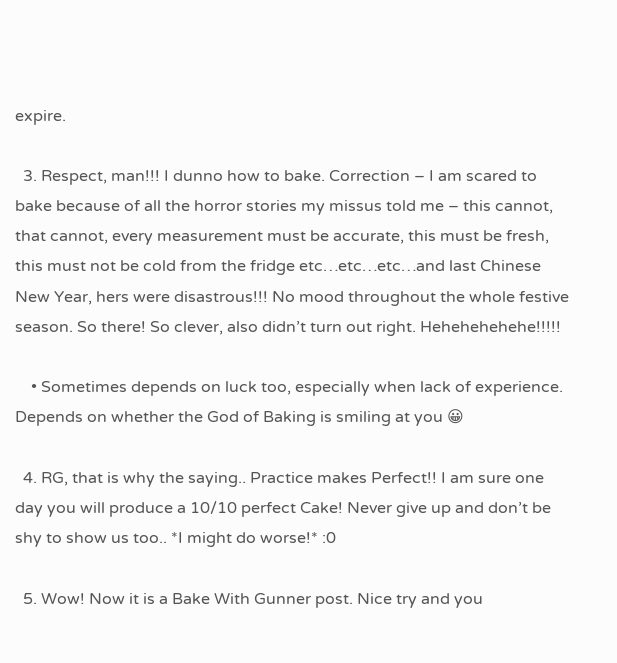expire.

  3. Respect, man!!! I dunno how to bake. Correction – I am scared to bake because of all the horror stories my missus told me – this cannot, that cannot, every measurement must be accurate, this must be fresh, this must not be cold from the fridge etc…etc…etc…and last Chinese New Year, hers were disastrous!!! No mood throughout the whole festive season. So there! So clever, also didn’t turn out right. Hehehehehehe!!!!!

    • Sometimes depends on luck too, especially when lack of experience. Depends on whether the God of Baking is smiling at you 😀

  4. RG, that is why the saying.. Practice makes Perfect!! I am sure one day you will produce a 10/10 perfect Cake! Never give up and don’t be shy to show us too.. *I might do worse!* :0

  5. Wow! Now it is a Bake With Gunner post. Nice try and you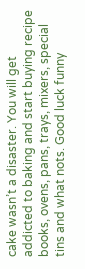cake wasn’t a disaster. You will get addicted to baking and start buying recipe books, ovens, pans, trays, mixers, special tins and what nots. Good luck funny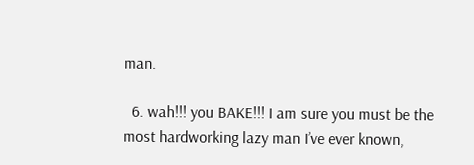man.

  6. wah!!! you BAKE!!! I am sure you must be the most hardworking lazy man I’ve ever known,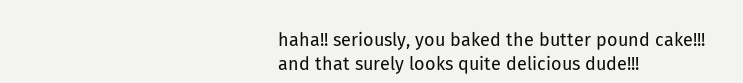haha!! seriously, you baked the butter pound cake!!! and that surely looks quite delicious dude!!!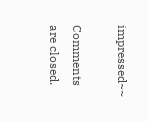impressed~~

Comments are closed.